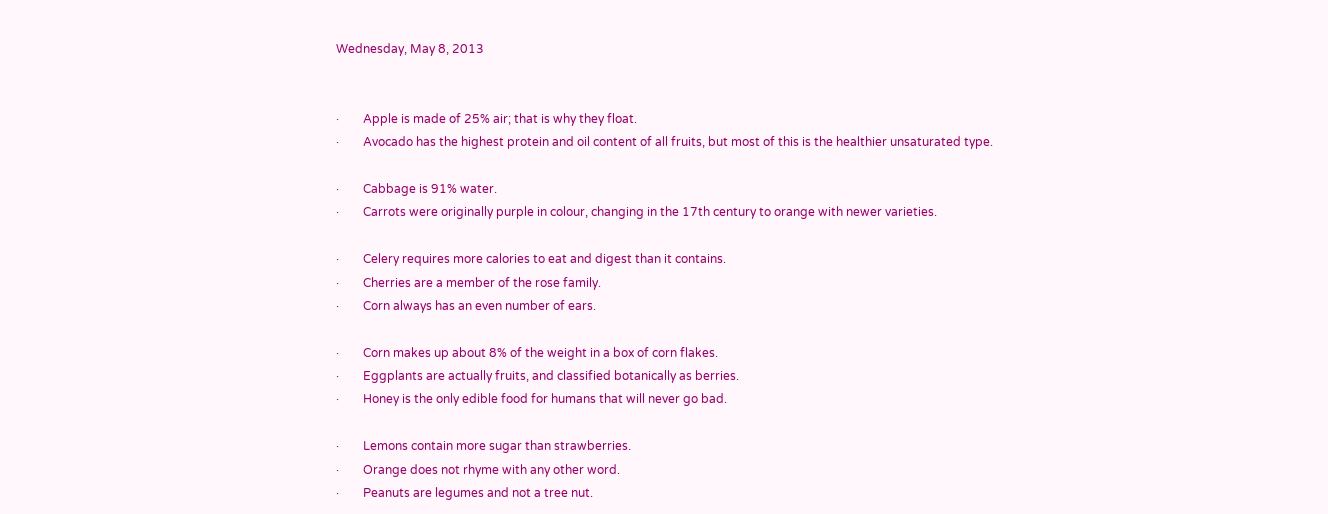Wednesday, May 8, 2013


·        Apple is made of 25% air; that is why they float.
·        Avocado has the highest protein and oil content of all fruits, but most of this is the healthier unsaturated type.

·        Cabbage is 91% water.
·        Carrots were originally purple in colour, changing in the 17th century to orange with newer varieties.

·        Celery requires more calories to eat and digest than it contains.
·        Cherries are a member of the rose family.
·        Corn always has an even number of ears.

·        Corn makes up about 8% of the weight in a box of corn flakes.
·        Eggplants are actually fruits, and classified botanically as berries.
·        Honey is the only edible food for humans that will never go bad.

·        Lemons contain more sugar than strawberries.
·        Orange does not rhyme with any other word.
·        Peanuts are legumes and not a tree nut.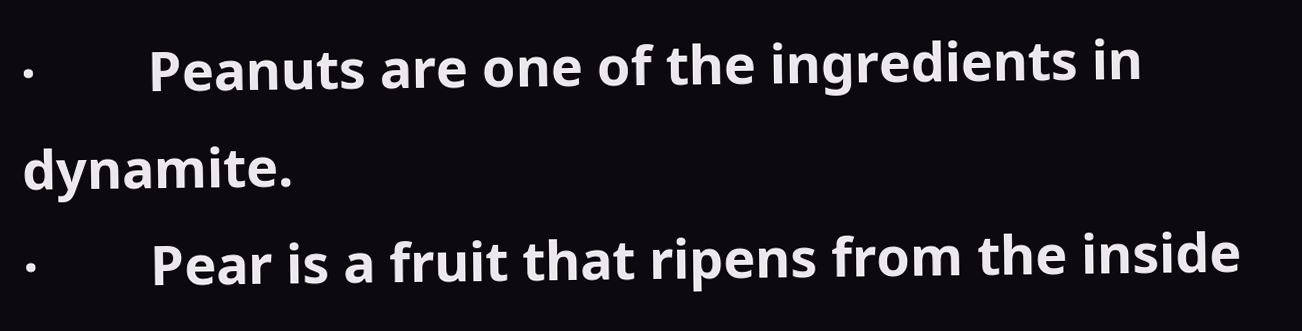·        Peanuts are one of the ingredients in dynamite.
·        Pear is a fruit that ripens from the inside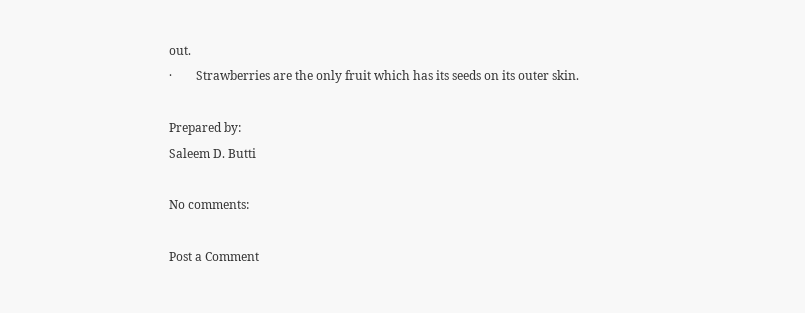out.
·        Strawberries are the only fruit which has its seeds on its outer skin.

Prepared by:
Saleem D. Butti

No comments:

Post a Comment